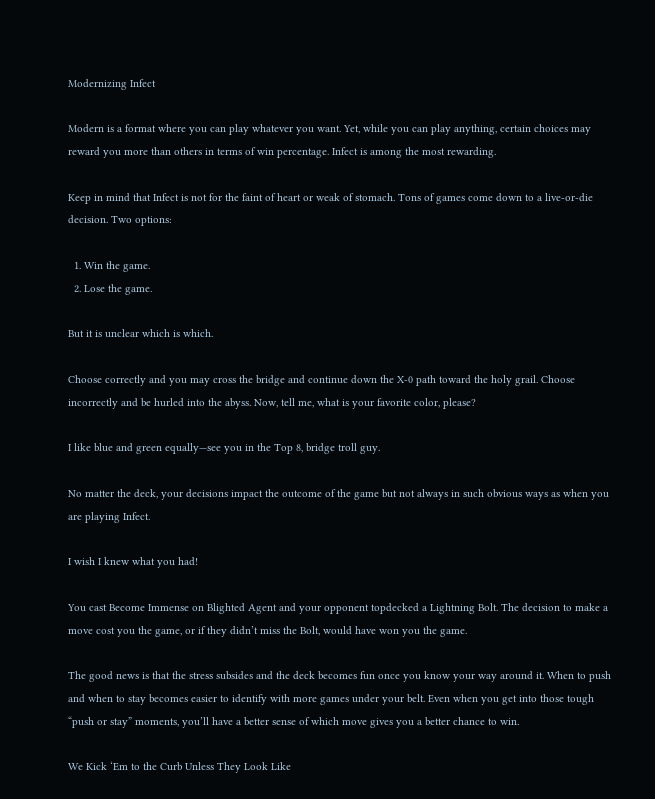Modernizing Infect

Modern is a format where you can play whatever you want. Yet, while you can play anything, certain choices may reward you more than others in terms of win percentage. Infect is among the most rewarding.

Keep in mind that Infect is not for the faint of heart or weak of stomach. Tons of games come down to a live-or-die decision. Two options:

  1. Win the game.
  2. Lose the game.

But it is unclear which is which.

Choose correctly and you may cross the bridge and continue down the X-0 path toward the holy grail. Choose incorrectly and be hurled into the abyss. Now, tell me, what is your favorite color, please?

I like blue and green equally—see you in the Top 8, bridge troll guy.

No matter the deck, your decisions impact the outcome of the game but not always in such obvious ways as when you are playing Infect.

I wish I knew what you had!

You cast Become Immense on Blighted Agent and your opponent topdecked a Lightning Bolt. The decision to make a move cost you the game, or if they didn’t miss the Bolt, would have won you the game.

The good news is that the stress subsides and the deck becomes fun once you know your way around it. When to push and when to stay becomes easier to identify with more games under your belt. Even when you get into those tough “push or stay” moments, you’ll have a better sense of which move gives you a better chance to win.

We Kick ‘Em to the Curb Unless They Look Like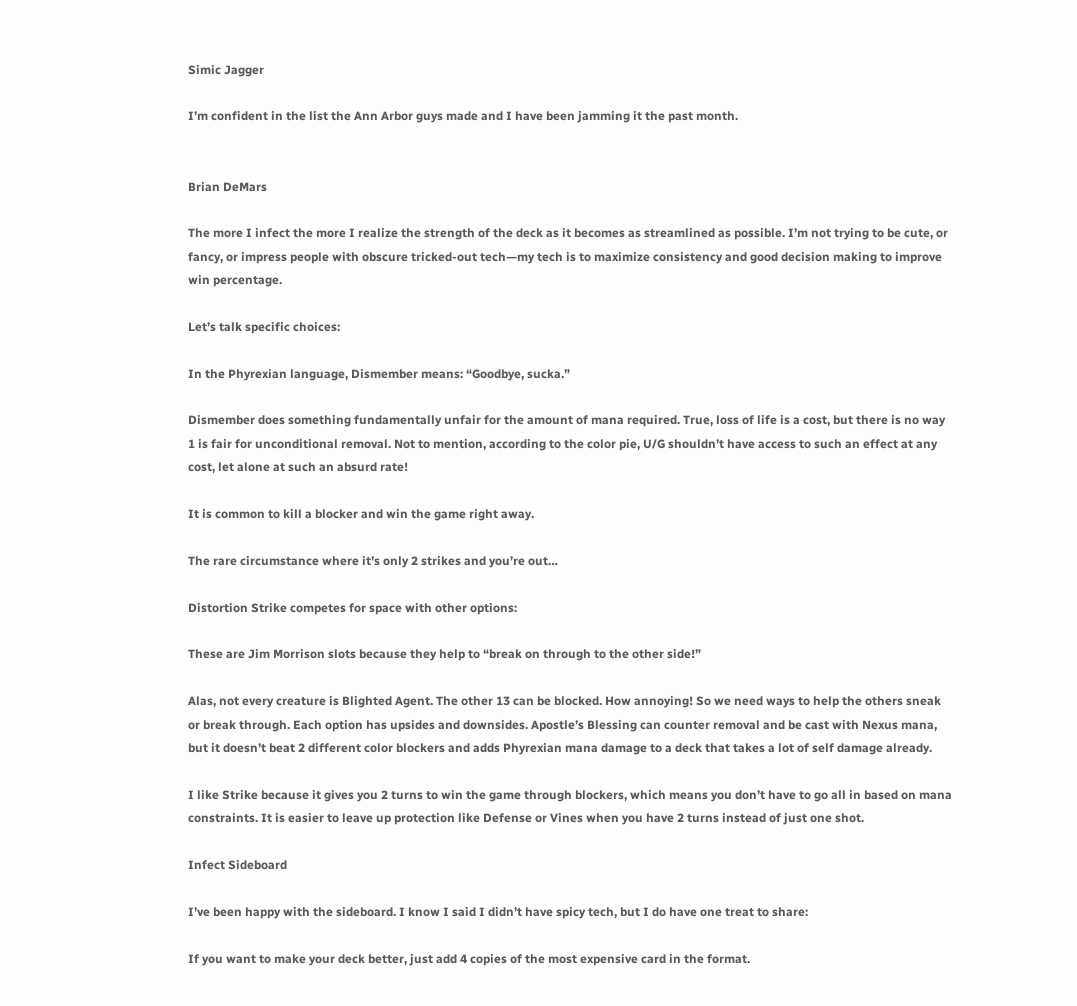Simic Jagger

I’m confident in the list the Ann Arbor guys made and I have been jamming it the past month.


Brian DeMars

The more I infect the more I realize the strength of the deck as it becomes as streamlined as possible. I’m not trying to be cute, or fancy, or impress people with obscure tricked-out tech—my tech is to maximize consistency and good decision making to improve win percentage.

Let’s talk specific choices:

In the Phyrexian language, Dismember means: “Goodbye, sucka.”

Dismember does something fundamentally unfair for the amount of mana required. True, loss of life is a cost, but there is no way 1 is fair for unconditional removal. Not to mention, according to the color pie, U/G shouldn’t have access to such an effect at any cost, let alone at such an absurd rate!

It is common to kill a blocker and win the game right away.

The rare circumstance where it’s only 2 strikes and you’re out…

Distortion Strike competes for space with other options:

These are Jim Morrison slots because they help to “break on through to the other side!”

Alas, not every creature is Blighted Agent. The other 13 can be blocked. How annoying! So we need ways to help the others sneak or break through. Each option has upsides and downsides. Apostle’s Blessing can counter removal and be cast with Nexus mana, but it doesn’t beat 2 different color blockers and adds Phyrexian mana damage to a deck that takes a lot of self damage already.

I like Strike because it gives you 2 turns to win the game through blockers, which means you don’t have to go all in based on mana constraints. It is easier to leave up protection like Defense or Vines when you have 2 turns instead of just one shot.

Infect Sideboard

I’ve been happy with the sideboard. I know I said I didn’t have spicy tech, but I do have one treat to share:

If you want to make your deck better, just add 4 copies of the most expensive card in the format.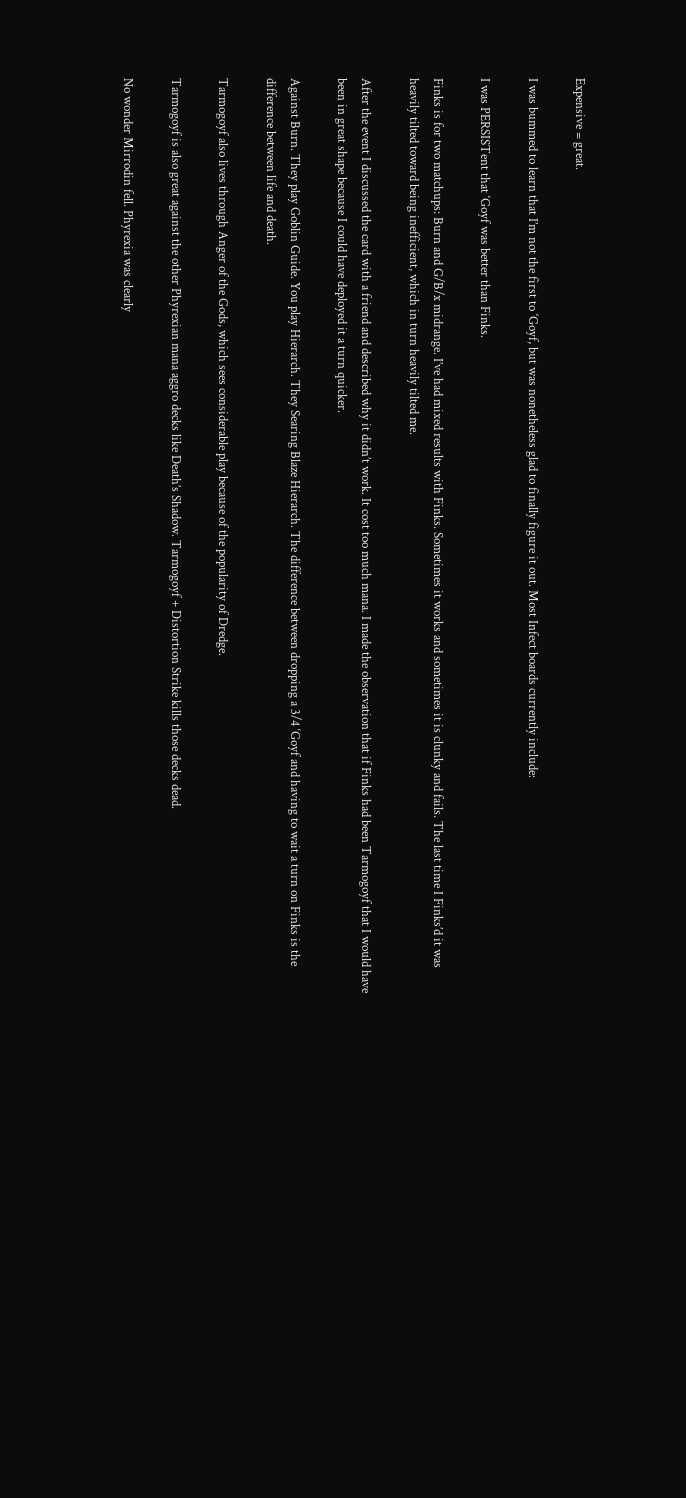Expensive = great.

I was bummed to learn that I’m not the first to ‘Goyf, but was nonetheless glad to finally figure it out. Most Infect boards currently include:

I was PERSISTent that ‘Goyf was better than Finks.

Finks is for two matchups: Burn and G/B/x midrange. I’ve had mixed results with Finks. Sometimes it works and sometimes it is clunky and fails. The last time I Finks’d it was heavily tilted toward being inefficient, which in turn heavily tilted me.

After the event I discussed the card with a friend and described why it didn’t work. It cost too much mana. I made the observation that if Finks had been Tarmogoyf that I would have been in great shape because I could have deployed it a turn quicker.

Against Burn. They play Goblin Guide. You play Hierarch. They Searing Blaze Hierarch. The difference between dropping a 3/4 ‘Goyf and having to wait a turn on Finks is the difference between life and death.

Tarmogoyf also lives through Anger of the Gods, which sees considerable play because of the popularity of Dredge.

Tarmogoyf is also great against the other Phyrexian mana aggro decks like Death’s Shadow. Tarmogoyf + Distortion Strike kills those decks dead.

No wonder Mirrodin fell. Phyrexia was clearly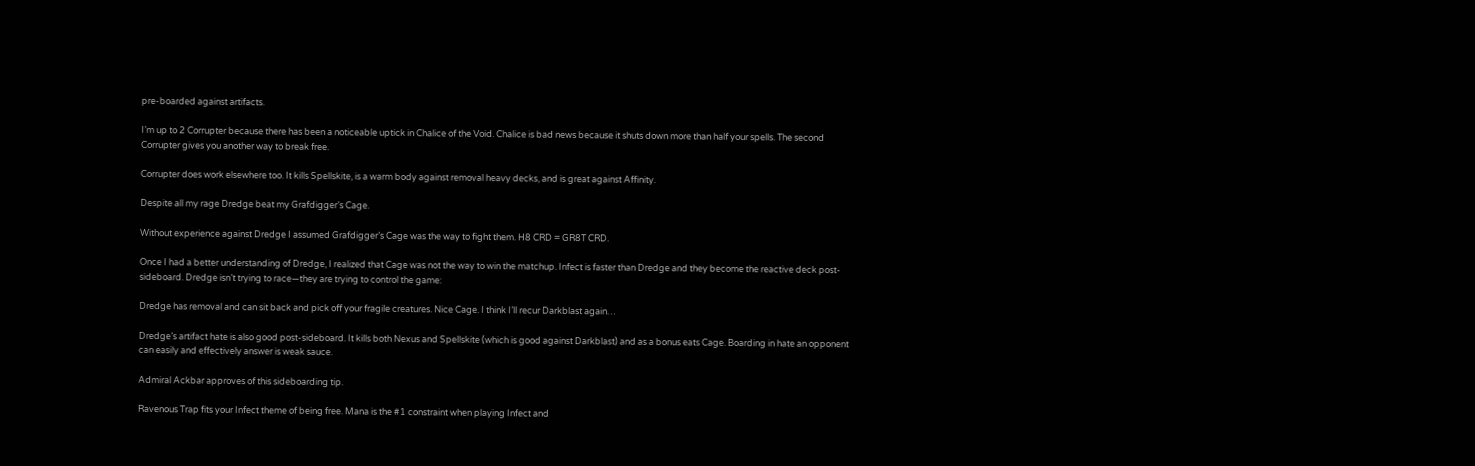pre-boarded against artifacts.

I’m up to 2 Corrupter because there has been a noticeable uptick in Chalice of the Void. Chalice is bad news because it shuts down more than half your spells. The second Corrupter gives you another way to break free.

Corrupter does work elsewhere too. It kills Spellskite, is a warm body against removal heavy decks, and is great against Affinity.

Despite all my rage Dredge beat my Grafdigger’s Cage.

Without experience against Dredge I assumed Grafdigger’s Cage was the way to fight them. H8 CRD = GR8T CRD.

Once I had a better understanding of Dredge, I realized that Cage was not the way to win the matchup. Infect is faster than Dredge and they become the reactive deck post-sideboard. Dredge isn’t trying to race—they are trying to control the game:

Dredge has removal and can sit back and pick off your fragile creatures. Nice Cage. I think I’ll recur Darkblast again…

Dredge’s artifact hate is also good post-sideboard. It kills both Nexus and Spellskite (which is good against Darkblast) and as a bonus eats Cage. Boarding in hate an opponent can easily and effectively answer is weak sauce.

Admiral Ackbar approves of this sideboarding tip.

Ravenous Trap fits your Infect theme of being free. Mana is the #1 constraint when playing Infect and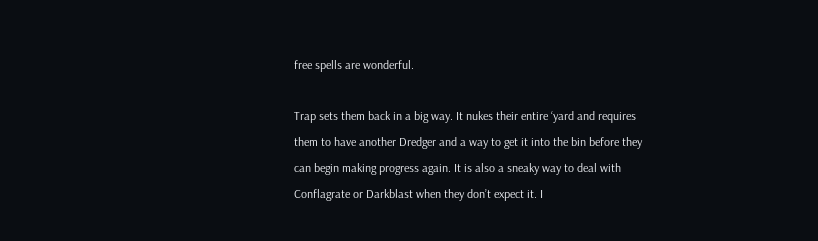free spells are wonderful.

Trap sets them back in a big way. It nukes their entire ‘yard and requires them to have another Dredger and a way to get it into the bin before they can begin making progress again. It is also a sneaky way to deal with Conflagrate or Darkblast when they don’t expect it. I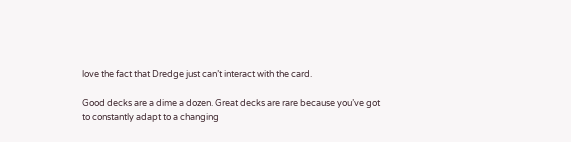love the fact that Dredge just can’t interact with the card.

Good decks are a dime a dozen. Great decks are rare because you’ve got to constantly adapt to a changing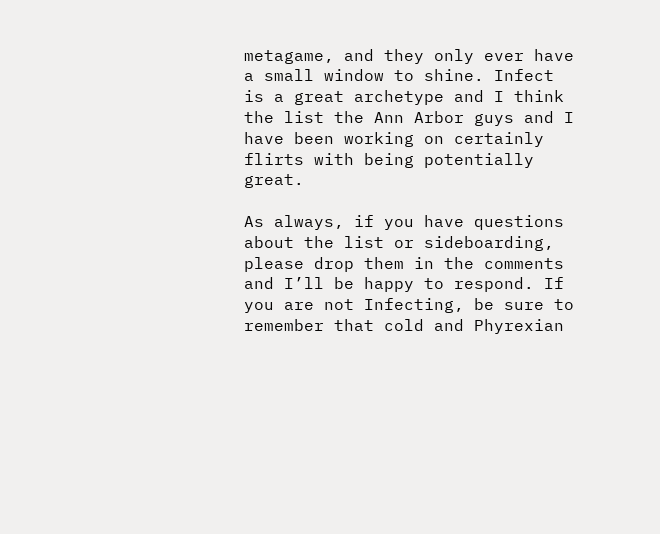metagame, and they only ever have a small window to shine. Infect is a great archetype and I think the list the Ann Arbor guys and I have been working on certainly flirts with being potentially great.

As always, if you have questions about the list or sideboarding, please drop them in the comments and I’ll be happy to respond. If you are not Infecting, be sure to remember that cold and Phyrexian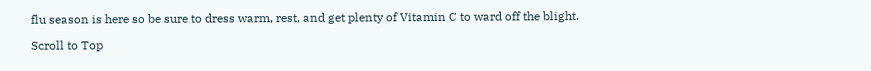flu season is here so be sure to dress warm, rest, and get plenty of Vitamin C to ward off the blight.

Scroll to Top